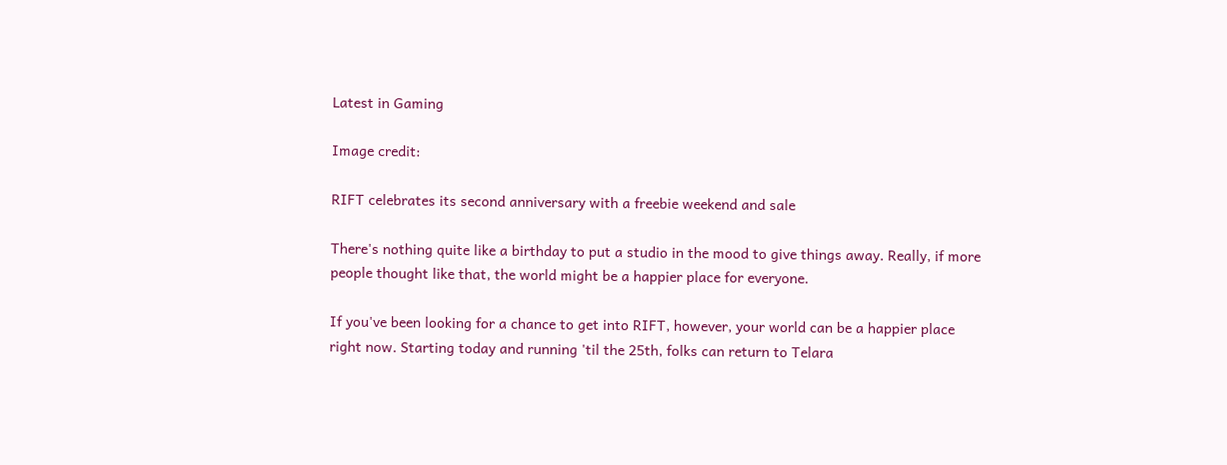Latest in Gaming

Image credit:

RIFT celebrates its second anniversary with a freebie weekend and sale

There's nothing quite like a birthday to put a studio in the mood to give things away. Really, if more people thought like that, the world might be a happier place for everyone.

If you've been looking for a chance to get into RIFT, however, your world can be a happier place right now. Starting today and running 'til the 25th, folks can return to Telara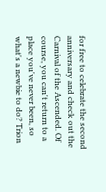for free to celebrate the second anniversary and check out the Carnival of the Ascended. Of course, you can't return to a place you've never been, so what's a newbie to do? Trion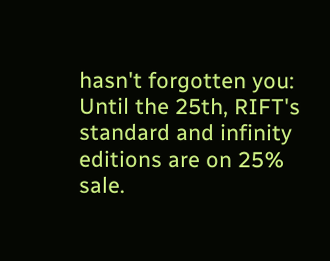hasn't forgotten you: Until the 25th, RIFT's standard and infinity editions are on 25% sale.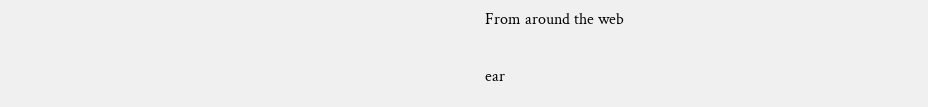From around the web

ear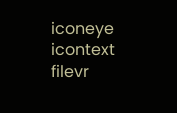iconeye icontext filevr